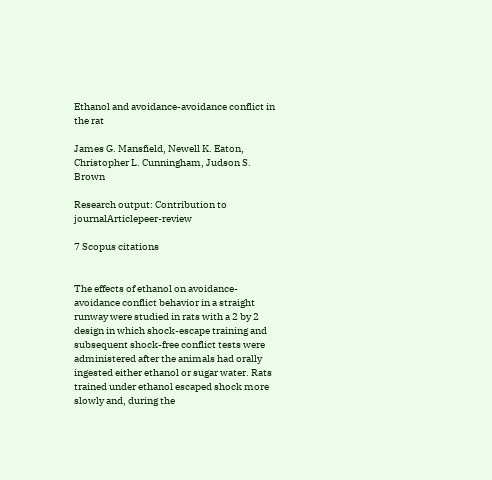Ethanol and avoidance-avoidance conflict in the rat

James G. Mansfield, Newell K. Eaton, Christopher L. Cunningham, Judson S. Brown

Research output: Contribution to journalArticlepeer-review

7 Scopus citations


The effects of ethanol on avoidance-avoidance conflict behavior in a straight runway were studied in rats with a 2 by 2 design in which shock-escape training and subsequent shock-free conflict tests were administered after the animals had orally ingested either ethanol or sugar water. Rats trained under ethanol escaped shock more slowly and, during the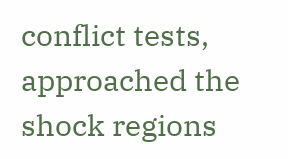conflict tests, approached the shock regions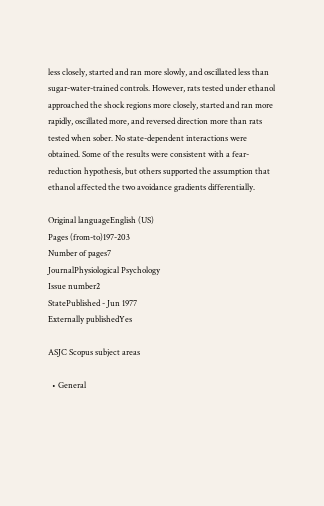less closely, started and ran more slowly, and oscillated less than sugar-water-trained controls. However, rats tested under ethanol approached the shock regions more closely, started and ran more rapidly, oscillated more, and reversed direction more than rats tested when sober. No state-dependent interactions were obtained. Some of the results were consistent with a fear-reduction hypothesis, but others supported the assumption that ethanol affected the two avoidance gradients differentially.

Original languageEnglish (US)
Pages (from-to)197-203
Number of pages7
JournalPhysiological Psychology
Issue number2
StatePublished - Jun 1977
Externally publishedYes

ASJC Scopus subject areas

  • General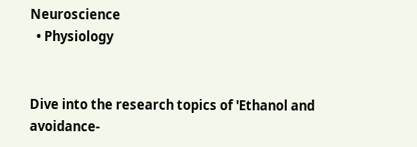Neuroscience
  • Physiology


Dive into the research topics of 'Ethanol and avoidance-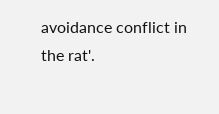avoidance conflict in the rat'.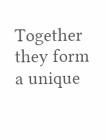Together they form a unique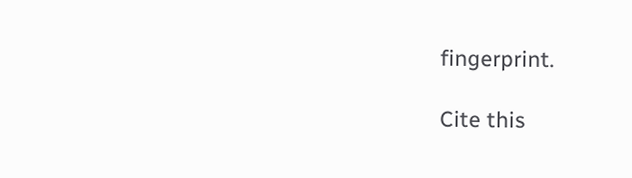fingerprint.

Cite this